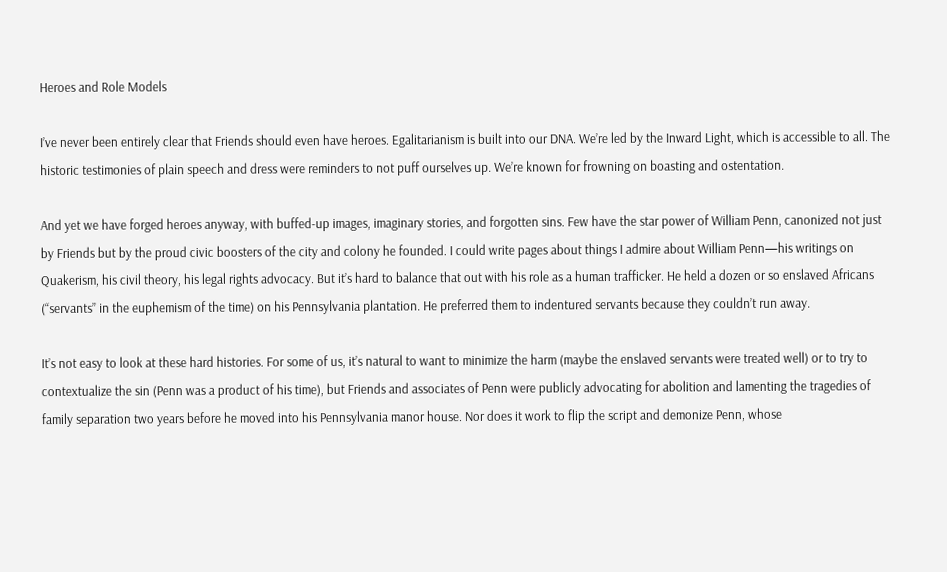Heroes and Role Models

I’ve never been entirely clear that Friends should even have heroes. Egalitarianism is built into our DNA. We’re led by the Inward Light, which is accessible to all. The historic testimonies of plain speech and dress were reminders to not puff ourselves up. We’re known for frowning on boasting and ostentation.

And yet we have forged heroes anyway, with buffed-up images, imaginary stories, and forgotten sins. Few have the star power of William Penn, canonized not just by Friends but by the proud civic boosters of the city and colony he founded. I could write pages about things I admire about William Penn—his writings on Quakerism, his civil theory, his legal rights advocacy. But it’s hard to balance that out with his role as a human trafficker. He held a dozen or so enslaved Africans (“servants” in the euphemism of the time) on his Pennsylvania plantation. He preferred them to indentured servants because they couldn’t run away.

It’s not easy to look at these hard histories. For some of us, it’s natural to want to minimize the harm (maybe the enslaved servants were treated well) or to try to contextualize the sin (Penn was a product of his time), but Friends and associates of Penn were publicly advocating for abolition and lamenting the tragedies of family separation two years before he moved into his Pennsylvania manor house. Nor does it work to flip the script and demonize Penn, whose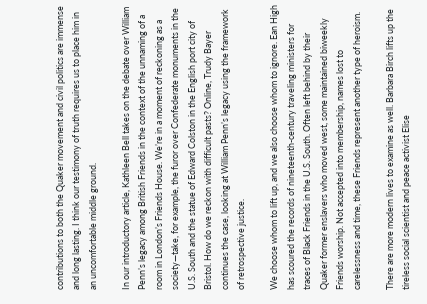contributions to both the Quaker movement and civil politics are immense and long lasting. I think our testimony of truth requires us to place him in an uncomfortable middle ground.

In our introductory article, Kathleen Bell takes on the debate over William Penn’s legacy among British Friends in the context of the unnaming of a room in London’s Friends House. We’re in a moment of reckoning as a society—take, for example, the furor over Confederate monuments in the U.S. South and the statue of Edward Colston in the English port city of Bristol. How do we reckon with difficult pasts? Online, Trudy Bayer continues the case, looking at William Penn’s legacy using the framework of retrospective justice.

We choose whom to lift up, and we also choose whom to ignore. Ean High has scoured the records of nineteenth-century traveling ministers for traces of Black Friends in the U.S. South. Often left behind by their Quaker former enslavers who moved west, some maintained biweekly Friends worship. Not accepted into membership, names lost to carelessness and time, these Friends represent another type of heroism.

There are more modern lives to examine as well. Barbara Birch lifts up the tireless social scientist and peace activist Elise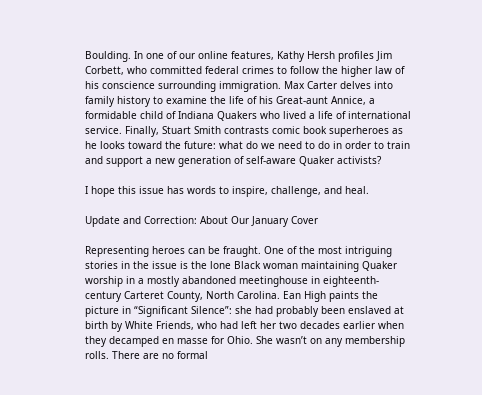Boulding. In one of our online features, Kathy Hersh profiles Jim Corbett, who committed federal crimes to follow the higher law of his conscience surrounding immigration. Max Carter delves into family history to examine the life of his Great-aunt Annice, a formidable child of Indiana Quakers who lived a life of international service. Finally, Stuart Smith contrasts comic book superheroes as he looks toward the future: what do we need to do in order to train and support a new generation of self-aware Quaker activists?

I hope this issue has words to inspire, challenge, and heal.

Update and Correction: About Our January Cover

Representing heroes can be fraught. One of the most intriguing stories in the issue is the lone Black woman maintaining Quaker worship in a mostly abandoned meetinghouse in eighteenth-century Carteret County, North Carolina. Ean High paints the picture in “Significant Silence”: she had probably been enslaved at birth by White Friends, who had left her two decades earlier when they decamped en masse for Ohio. She wasn’t on any membership rolls. There are no formal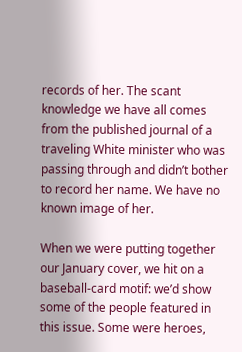records of her. The scant knowledge we have all comes from the published journal of a traveling White minister who was passing through and didn’t bother to record her name. We have no known image of her.

When we were putting together our January cover, we hit on a baseball-card motif: we’d show some of the people featured in this issue. Some were heroes,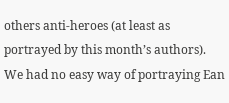others anti-heroes (at least as portrayed by this month’s authors). We had no easy way of portraying Ean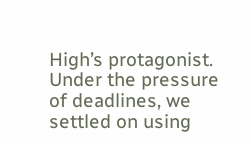High’s protagonist. Under the pressure of deadlines, we settled on using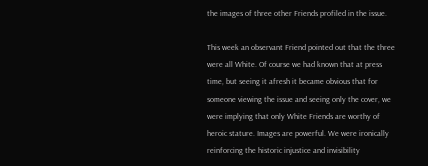the images of three other Friends profiled in the issue.

This week an observant Friend pointed out that the three were all White. Of course we had known that at press time, but seeing it afresh it became obvious that for someone viewing the issue and seeing only the cover, we were implying that only White Friends are worthy of heroic stature. Images are powerful. We were ironically reinforcing the historic injustice and invisibility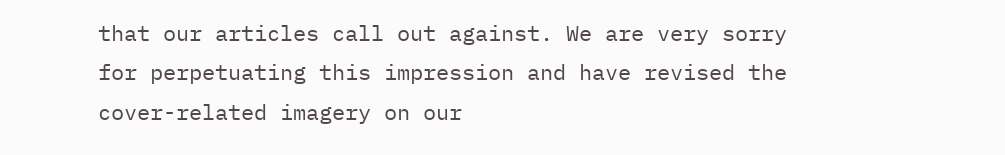that our articles call out against. We are very sorry for perpetuating this impression and have revised the cover-related imagery on our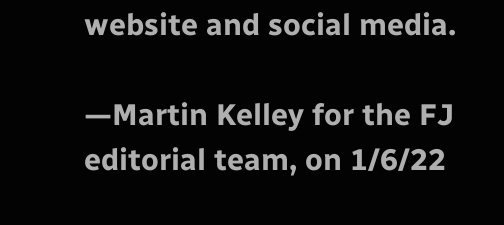website and social media.

—Martin Kelley for the FJ editorial team, on 1/6/22